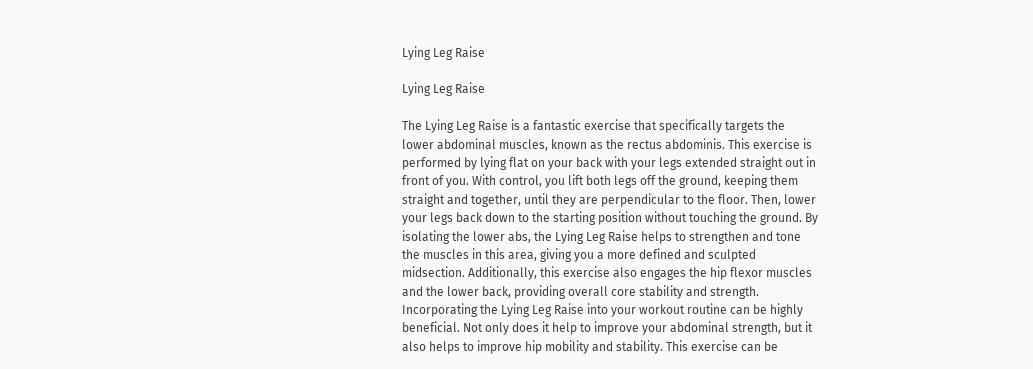Lying Leg Raise

Lying Leg Raise

The Lying Leg Raise is a fantastic exercise that specifically targets the lower abdominal muscles, known as the rectus abdominis. This exercise is performed by lying flat on your back with your legs extended straight out in front of you. With control, you lift both legs off the ground, keeping them straight and together, until they are perpendicular to the floor. Then, lower your legs back down to the starting position without touching the ground. By isolating the lower abs, the Lying Leg Raise helps to strengthen and tone the muscles in this area, giving you a more defined and sculpted midsection. Additionally, this exercise also engages the hip flexor muscles and the lower back, providing overall core stability and strength. Incorporating the Lying Leg Raise into your workout routine can be highly beneficial. Not only does it help to improve your abdominal strength, but it also helps to improve hip mobility and stability. This exercise can be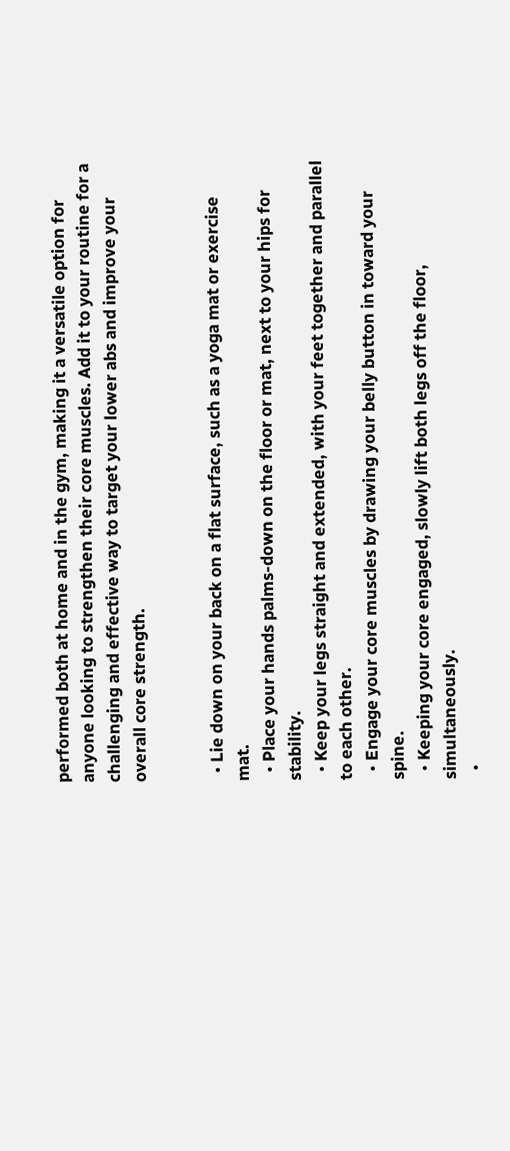performed both at home and in the gym, making it a versatile option for anyone looking to strengthen their core muscles. Add it to your routine for a challenging and effective way to target your lower abs and improve your overall core strength.


  • Lie down on your back on a flat surface, such as a yoga mat or exercise mat.
  • Place your hands palms-down on the floor or mat, next to your hips for stability.
  • Keep your legs straight and extended, with your feet together and parallel to each other.
  • Engage your core muscles by drawing your belly button in toward your spine.
  • Keeping your core engaged, slowly lift both legs off the floor, simultaneously.
  •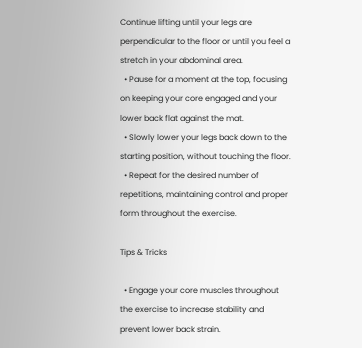Continue lifting until your legs are perpendicular to the floor or until you feel a stretch in your abdominal area.
  • Pause for a moment at the top, focusing on keeping your core engaged and your lower back flat against the mat.
  • Slowly lower your legs back down to the starting position, without touching the floor.
  • Repeat for the desired number of repetitions, maintaining control and proper form throughout the exercise.

Tips & Tricks

  • Engage your core muscles throughout the exercise to increase stability and prevent lower back strain.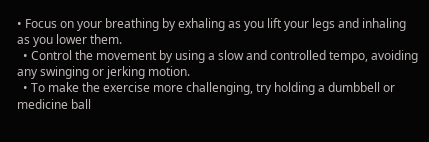• Focus on your breathing by exhaling as you lift your legs and inhaling as you lower them.
  • Control the movement by using a slow and controlled tempo, avoiding any swinging or jerking motion.
  • To make the exercise more challenging, try holding a dumbbell or medicine ball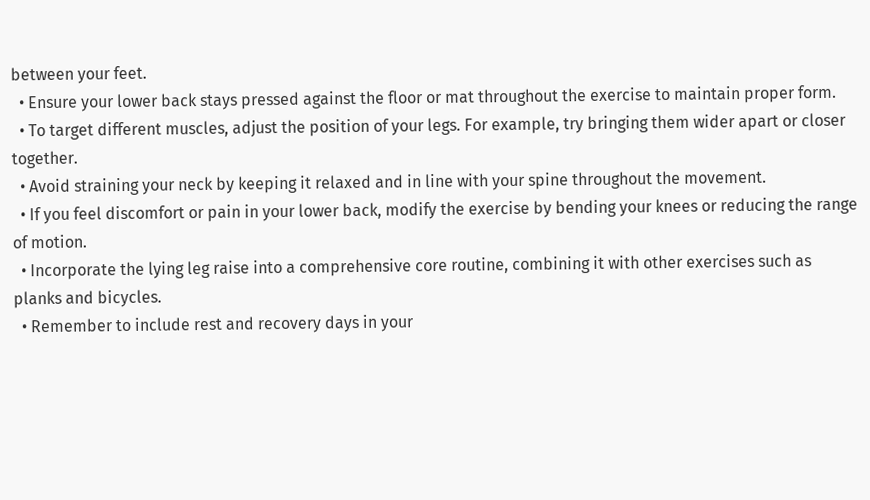between your feet.
  • Ensure your lower back stays pressed against the floor or mat throughout the exercise to maintain proper form.
  • To target different muscles, adjust the position of your legs. For example, try bringing them wider apart or closer together.
  • Avoid straining your neck by keeping it relaxed and in line with your spine throughout the movement.
  • If you feel discomfort or pain in your lower back, modify the exercise by bending your knees or reducing the range of motion.
  • Incorporate the lying leg raise into a comprehensive core routine, combining it with other exercises such as planks and bicycles.
  • Remember to include rest and recovery days in your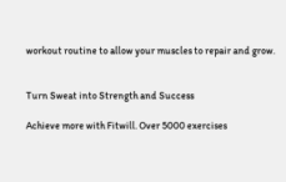workout routine to allow your muscles to repair and grow.


Turn Sweat into Strength and Success

Achieve more with Fitwill. Over 5000 exercises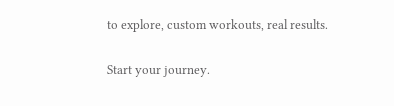to explore, custom workouts, real results.

Start your journey.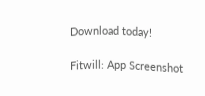Download today!

Fitwill: App Screenshot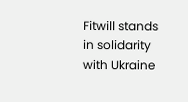Fitwill stands in solidarity with Ukraine